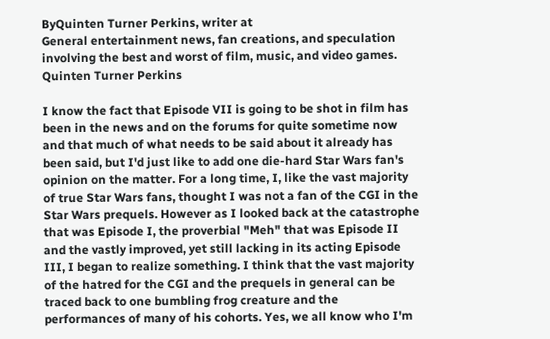ByQuinten Turner Perkins, writer at
General entertainment news, fan creations, and speculation involving the best and worst of film, music, and video games.
Quinten Turner Perkins

I know the fact that Episode VII is going to be shot in film has been in the news and on the forums for quite sometime now and that much of what needs to be said about it already has been said, but I'd just like to add one die-hard Star Wars fan's opinion on the matter. For a long time, I, like the vast majority of true Star Wars fans, thought I was not a fan of the CGI in the Star Wars prequels. However as I looked back at the catastrophe that was Episode I, the proverbial "Meh" that was Episode II and the vastly improved, yet still lacking in its acting Episode III, I began to realize something. I think that the vast majority of the hatred for the CGI and the prequels in general can be traced back to one bumbling frog creature and the performances of many of his cohorts. Yes, we all know who I'm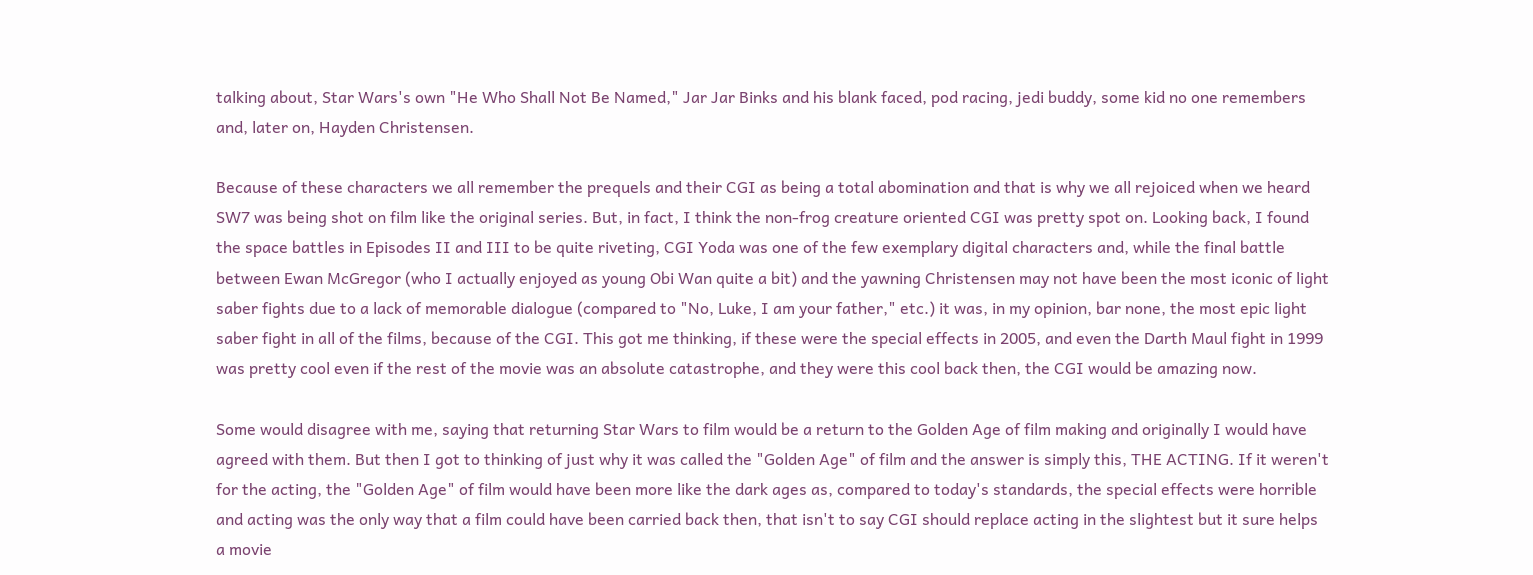talking about, Star Wars's own "He Who Shall Not Be Named," Jar Jar Binks and his blank faced, pod racing, jedi buddy, some kid no one remembers and, later on, Hayden Christensen.

Because of these characters we all remember the prequels and their CGI as being a total abomination and that is why we all rejoiced when we heard SW7 was being shot on film like the original series. But, in fact, I think the non-frog creature oriented CGI was pretty spot on. Looking back, I found the space battles in Episodes II and III to be quite riveting, CGI Yoda was one of the few exemplary digital characters and, while the final battle between Ewan McGregor (who I actually enjoyed as young Obi Wan quite a bit) and the yawning Christensen may not have been the most iconic of light saber fights due to a lack of memorable dialogue (compared to "No, Luke, I am your father," etc.) it was, in my opinion, bar none, the most epic light saber fight in all of the films, because of the CGI. This got me thinking, if these were the special effects in 2005, and even the Darth Maul fight in 1999 was pretty cool even if the rest of the movie was an absolute catastrophe, and they were this cool back then, the CGI would be amazing now.

Some would disagree with me, saying that returning Star Wars to film would be a return to the Golden Age of film making and originally I would have agreed with them. But then I got to thinking of just why it was called the "Golden Age" of film and the answer is simply this, THE ACTING. If it weren't for the acting, the "Golden Age" of film would have been more like the dark ages as, compared to today's standards, the special effects were horrible and acting was the only way that a film could have been carried back then, that isn't to say CGI should replace acting in the slightest but it sure helps a movie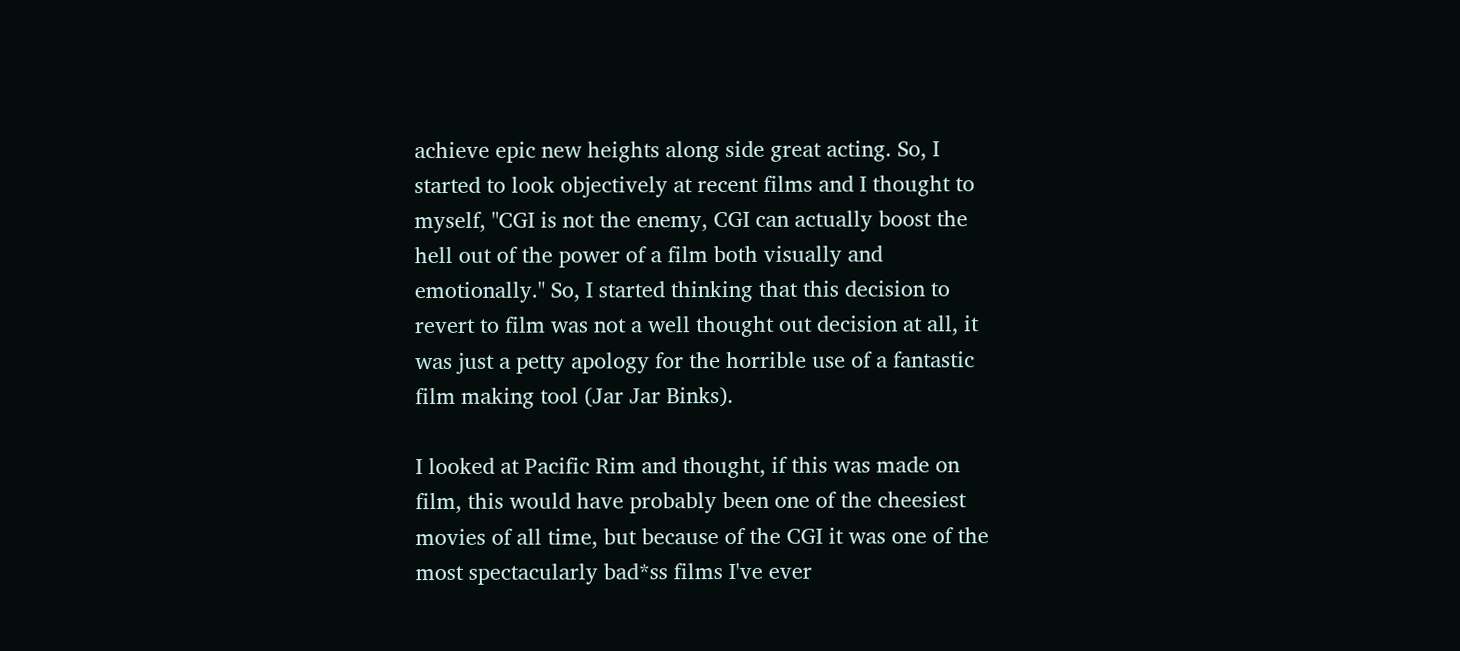achieve epic new heights along side great acting. So, I started to look objectively at recent films and I thought to myself, "CGI is not the enemy, CGI can actually boost the hell out of the power of a film both visually and emotionally." So, I started thinking that this decision to revert to film was not a well thought out decision at all, it was just a petty apology for the horrible use of a fantastic film making tool (Jar Jar Binks).

I looked at Pacific Rim and thought, if this was made on film, this would have probably been one of the cheesiest movies of all time, but because of the CGI it was one of the most spectacularly bad*ss films I've ever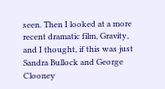seen. Then I looked at a more recent dramatic film, Gravity, and I thought, if this was just Sandra Bullock and George Clooney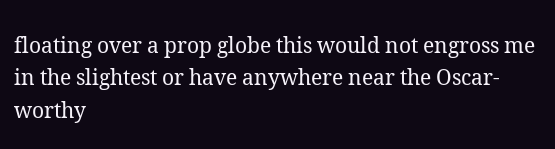floating over a prop globe this would not engross me in the slightest or have anywhere near the Oscar-worthy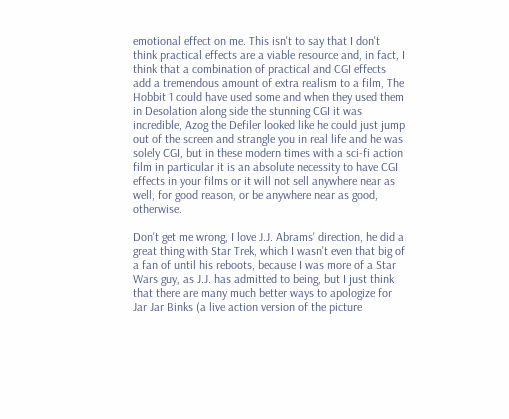emotional effect on me. This isn't to say that I don't think practical effects are a viable resource and, in fact, I think that a combination of practical and CGI effects add a tremendous amount of extra realism to a film, The Hobbit 1 could have used some and when they used them in Desolation along side the stunning CGI it was incredible, Azog the Defiler looked like he could just jump out of the screen and strangle you in real life and he was solely CGI, but in these modern times with a sci-fi action film in particular it is an absolute necessity to have CGI effects in your films or it will not sell anywhere near as well, for good reason, or be anywhere near as good, otherwise.

Don't get me wrong, I love J.J. Abrams' direction, he did a great thing with Star Trek, which I wasn't even that big of a fan of until his reboots, because I was more of a Star Wars guy, as J.J. has admitted to being, but I just think that there are many much better ways to apologize for Jar Jar Binks (a live action version of the picture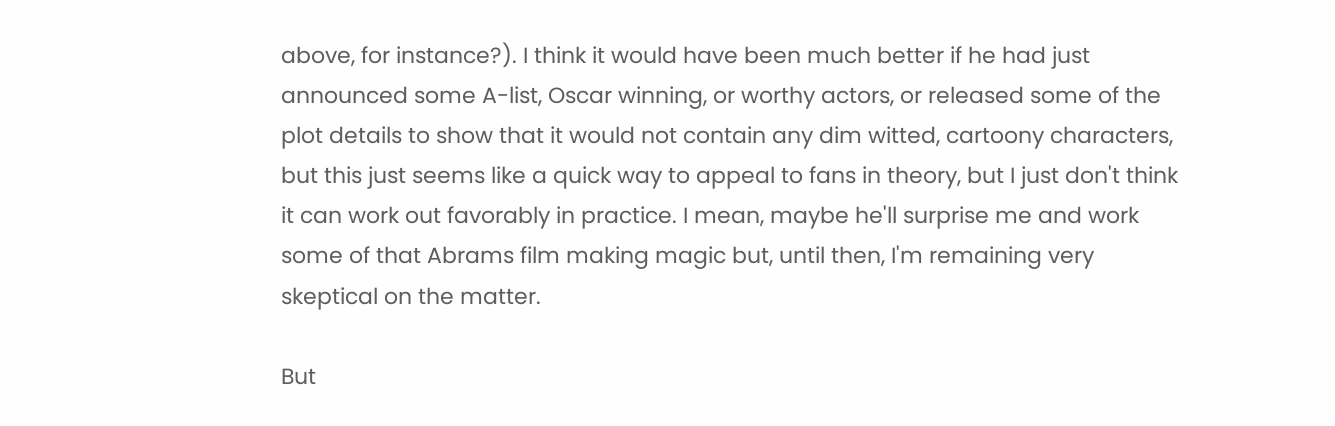above, for instance?). I think it would have been much better if he had just announced some A-list, Oscar winning, or worthy actors, or released some of the plot details to show that it would not contain any dim witted, cartoony characters, but this just seems like a quick way to appeal to fans in theory, but I just don't think it can work out favorably in practice. I mean, maybe he'll surprise me and work some of that Abrams film making magic but, until then, I'm remaining very skeptical on the matter.

But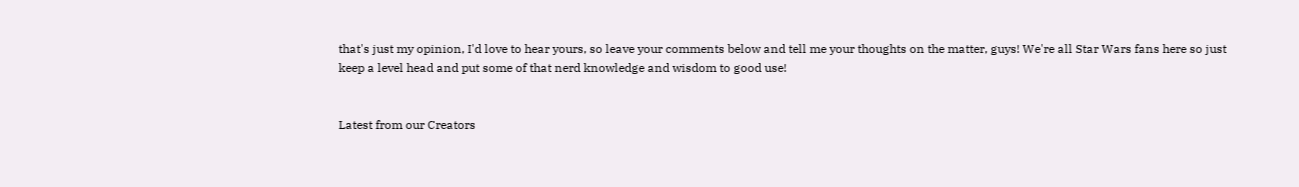that's just my opinion, I'd love to hear yours, so leave your comments below and tell me your thoughts on the matter, guys! We're all Star Wars fans here so just keep a level head and put some of that nerd knowledge and wisdom to good use!


Latest from our Creators